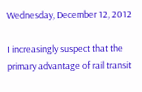Wednesday, December 12, 2012

I increasingly suspect that the primary advantage of rail transit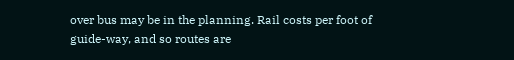over bus may be in the planning. Rail costs per foot of guide-way, and so routes are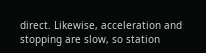direct. Likewise, acceleration and stopping are slow, so station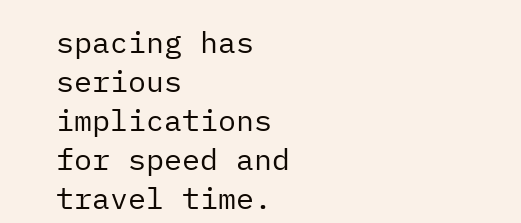spacing has serious implications for speed and travel time.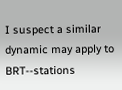I suspect a similar dynamic may apply to BRT--stations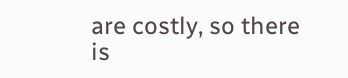are costly, so there is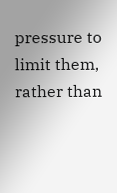pressure to limit them, rather than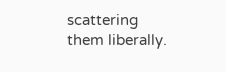scattering them liberally.